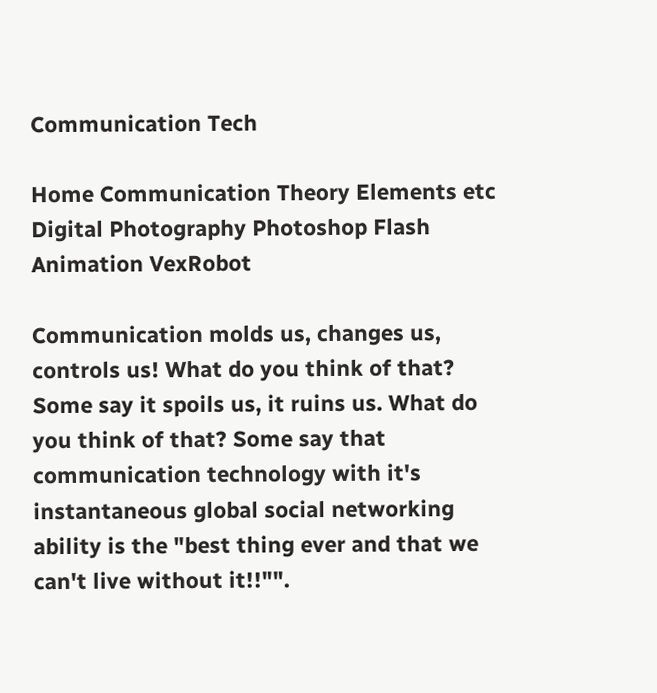Communication Tech

Home Communication Theory Elements etc Digital Photography Photoshop Flash Animation VexRobot

Communication molds us, changes us, controls us! What do you think of that? Some say it spoils us, it ruins us. What do you think of that? Some say that communication technology with it's instantaneous global social networking ability is the "best thing ever and that we can't live without it!!"".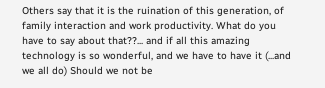Others say that it is the ruination of this generation, of family interaction and work productivity. What do you have to say about that??... and if all this amazing technology is so wonderful, and we have to have it (...and we all do) Should we not be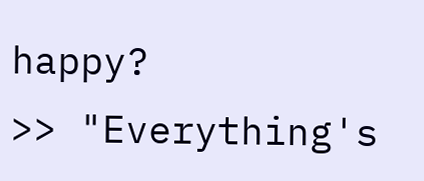happy?
>> "Everything's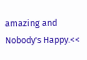amazing and Nobody's Happy.<<